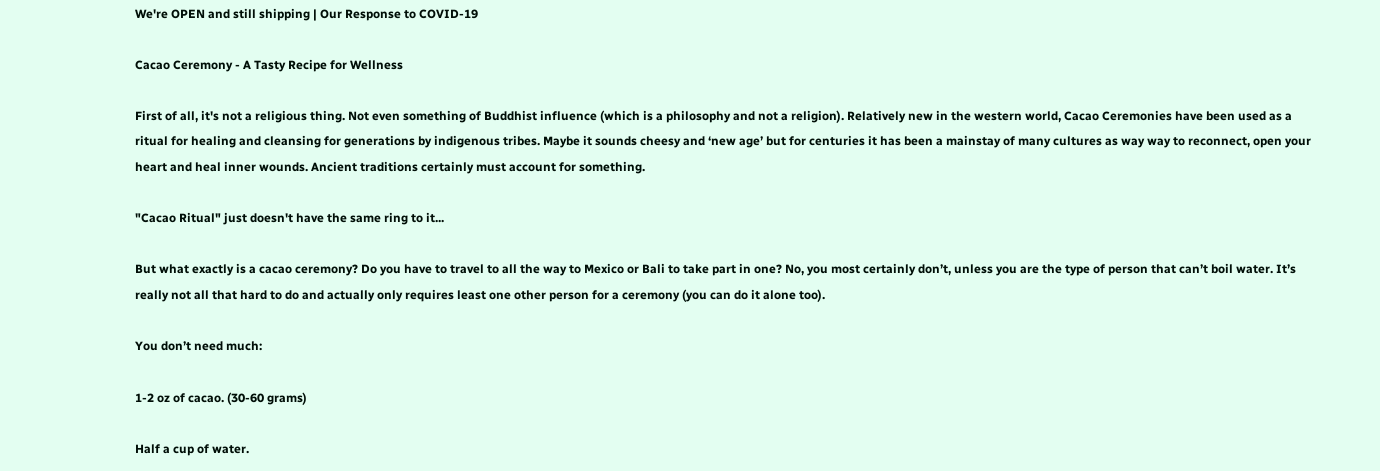We're OPEN and still shipping | Our Response to COVID-19

Cacao Ceremony - A Tasty Recipe for Wellness

First of all, it's not a religious thing. Not even something of Buddhist influence (which is a philosophy and not a religion). Relatively new in the western world, Cacao Ceremonies have been used as a ritual for healing and cleansing for generations by indigenous tribes. Maybe it sounds cheesy and ‘new age’ but for centuries it has been a mainstay of many cultures as way way to reconnect, open your heart and heal inner wounds. Ancient traditions certainly must account for something.

"Cacao Ritual" just doesn't have the same ring to it...

But what exactly is a cacao ceremony? Do you have to travel to all the way to Mexico or Bali to take part in one? No, you most certainly don’t, unless you are the type of person that can’t boil water. It’s really not all that hard to do and actually only requires least one other person for a ceremony (you can do it alone too).

You don’t need much:

1-2 oz of cacao. (30-60 grams)

Half a cup of water.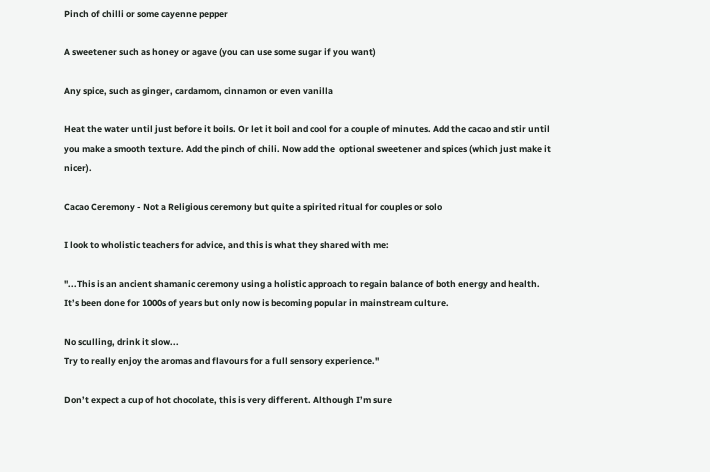Pinch of chilli or some cayenne pepper

A sweetener such as honey or agave (you can use some sugar if you want)

Any spice, such as ginger, cardamom, cinnamon or even vanilla

Heat the water until just before it boils. Or let it boil and cool for a couple of minutes. Add the cacao and stir until you make a smooth texture. Add the pinch of chili. Now add the  optional sweetener and spices (which just make it nicer).

Cacao Ceremony - Not a Religious ceremony but quite a spirited ritual for couples or solo

I look to wholistic teachers for advice, and this is what they shared with me:

"...This is an ancient shamanic ceremony using a holistic approach to regain balance of both energy and health. It’s been done for 1000s of years but only now is becoming popular in mainstream culture.

No sculling, drink it slow...
Try to really enjoy the aromas and flavours for a full sensory experience."

Don’t expect a cup of hot chocolate, this is very different. Although I’m sure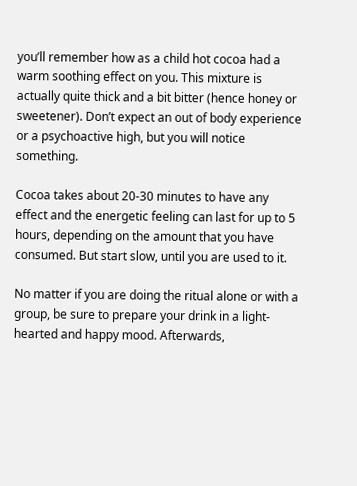you’ll remember how as a child hot cocoa had a warm soothing effect on you. This mixture is actually quite thick and a bit bitter (hence honey or sweetener). Don’t expect an out of body experience or a psychoactive high, but you will notice something.

Cocoa takes about 20-30 minutes to have any effect and the energetic feeling can last for up to 5 hours, depending on the amount that you have consumed. But start slow, until you are used to it.

No matter if you are doing the ritual alone or with a group, be sure to prepare your drink in a light-hearted and happy mood. Afterwards,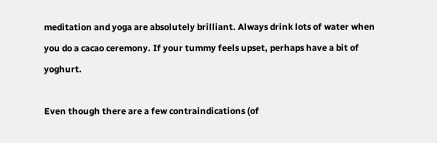meditation and yoga are absolutely brilliant. Always drink lots of water when you do a cacao ceremony. If your tummy feels upset, perhaps have a bit of yoghurt.

Even though there are a few contraindications (of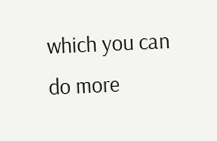which you can do more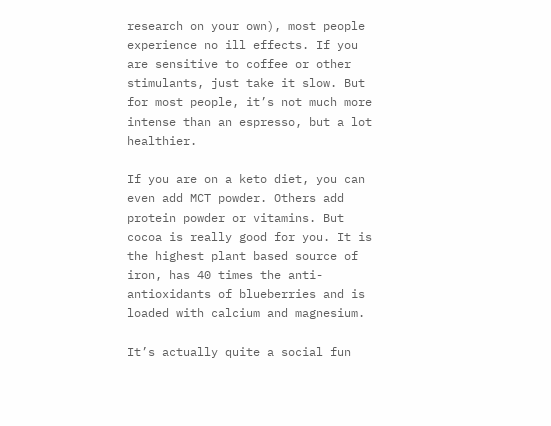research on your own), most people experience no ill effects. If you are sensitive to coffee or other stimulants, just take it slow. But for most people, it’s not much more intense than an espresso, but a lot healthier.

If you are on a keto diet, you can even add MCT powder. Others add protein powder or vitamins. But cocoa is really good for you. It is the highest plant based source of iron, has 40 times the anti-antioxidants of blueberries and is loaded with calcium and magnesium.

It’s actually quite a social fun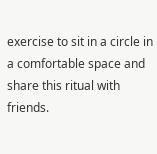exercise to sit in a circle in a comfortable space and share this ritual with friends.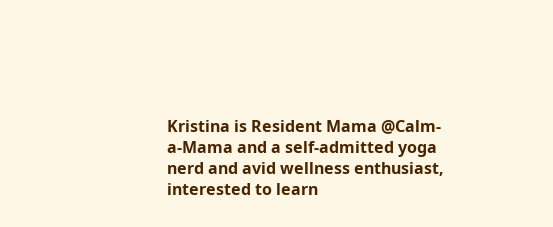Kristina is Resident Mama @Calm-a-Mama and a self-admitted yoga nerd and avid wellness enthusiast, interested to learn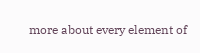more about every element of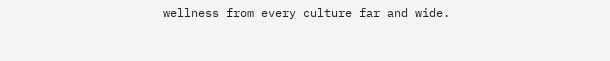wellness from every culture far and wide.